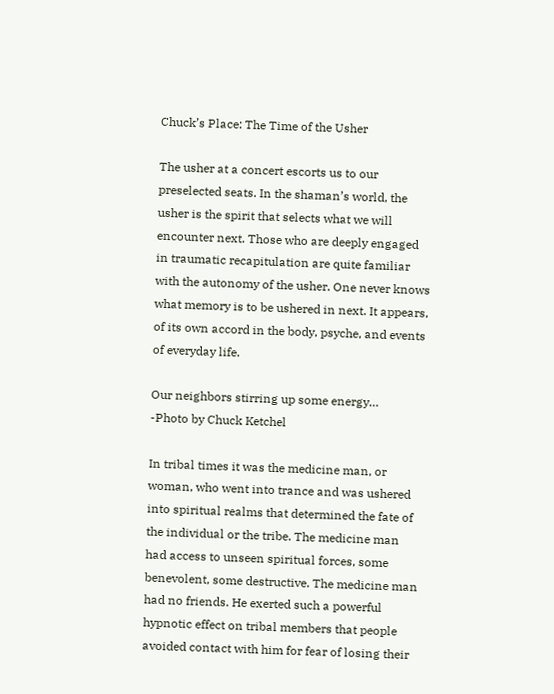Chuck’s Place: The Time of the Usher

The usher at a concert escorts us to our preselected seats. In the shaman’s world, the usher is the spirit that selects what we will encounter next. Those who are deeply engaged in traumatic recapitulation are quite familiar with the autonomy of the usher. One never knows what memory is to be ushered in next. It appears, of its own accord in the body, psyche, and events of everyday life.

Our neighbors stirring up some energy…
-Photo by Chuck Ketchel

In tribal times it was the medicine man, or woman, who went into trance and was ushered into spiritual realms that determined the fate of the individual or the tribe. The medicine man had access to unseen spiritual forces, some benevolent, some destructive. The medicine man had no friends. He exerted such a powerful hypnotic effect on tribal members that people avoided contact with him for fear of losing their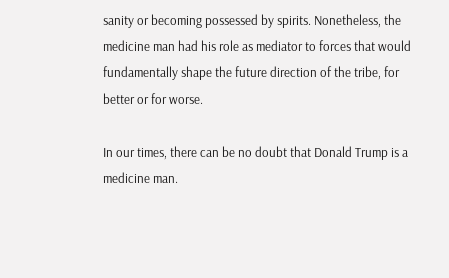sanity or becoming possessed by spirits. Nonetheless, the medicine man had his role as mediator to forces that would fundamentally shape the future direction of the tribe, for better or for worse.

In our times, there can be no doubt that Donald Trump is a medicine man.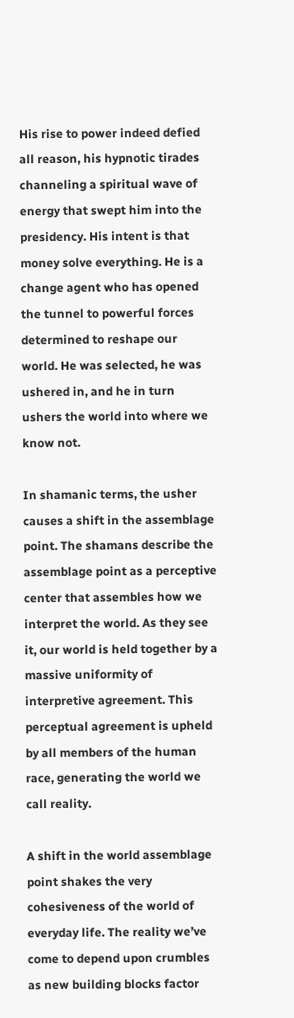His rise to power indeed defied all reason, his hypnotic tirades channeling a spiritual wave of energy that swept him into the presidency. His intent is that money solve everything. He is a change agent who has opened the tunnel to powerful forces determined to reshape our world. He was selected, he was ushered in, and he in turn ushers the world into where we know not.

In shamanic terms, the usher causes a shift in the assemblage point. The shamans describe the assemblage point as a perceptive center that assembles how we interpret the world. As they see it, our world is held together by a massive uniformity of interpretive agreement. This perceptual agreement is upheld by all members of the human race, generating the world we call reality.

A shift in the world assemblage point shakes the very cohesiveness of the world of everyday life. The reality we’ve come to depend upon crumbles as new building blocks factor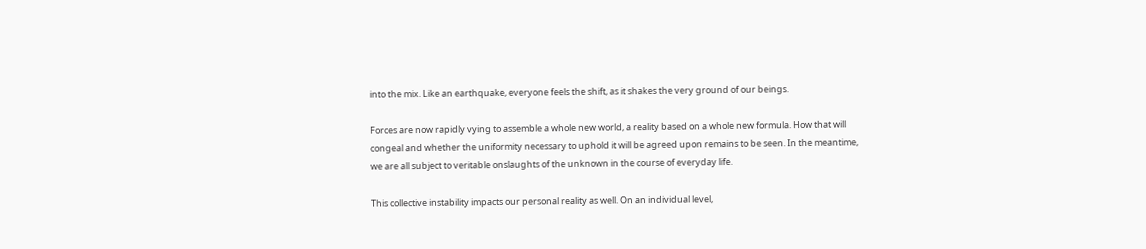into the mix. Like an earthquake, everyone feels the shift, as it shakes the very ground of our beings.

Forces are now rapidly vying to assemble a whole new world, a reality based on a whole new formula. How that will congeal and whether the uniformity necessary to uphold it will be agreed upon remains to be seen. In the meantime, we are all subject to veritable onslaughts of the unknown in the course of everyday life.

This collective instability impacts our personal reality as well. On an individual level,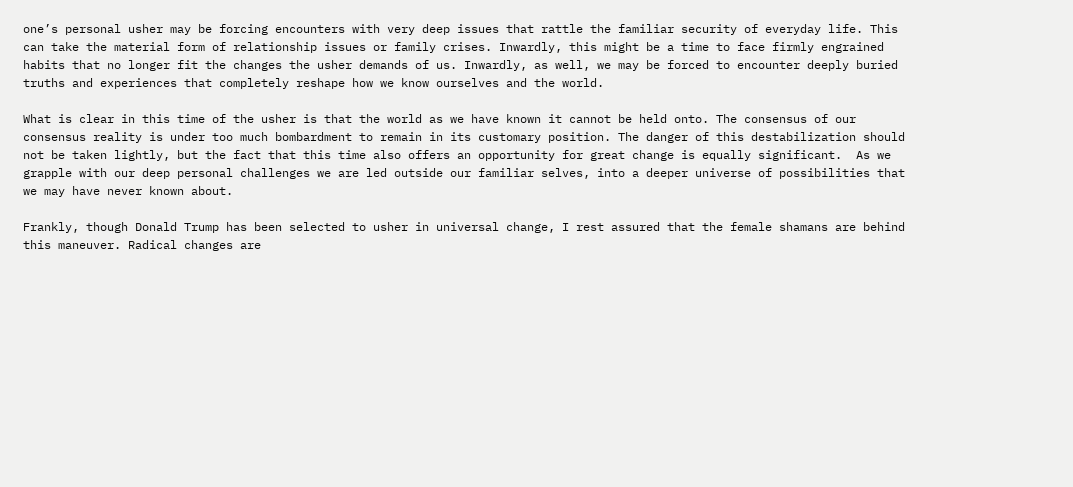one’s personal usher may be forcing encounters with very deep issues that rattle the familiar security of everyday life. This can take the material form of relationship issues or family crises. Inwardly, this might be a time to face firmly engrained habits that no longer fit the changes the usher demands of us. Inwardly, as well, we may be forced to encounter deeply buried truths and experiences that completely reshape how we know ourselves and the world.

What is clear in this time of the usher is that the world as we have known it cannot be held onto. The consensus of our consensus reality is under too much bombardment to remain in its customary position. The danger of this destabilization should not be taken lightly, but the fact that this time also offers an opportunity for great change is equally significant.  As we grapple with our deep personal challenges we are led outside our familiar selves, into a deeper universe of possibilities that we may have never known about.

Frankly, though Donald Trump has been selected to usher in universal change, I rest assured that the female shamans are behind this maneuver. Radical changes are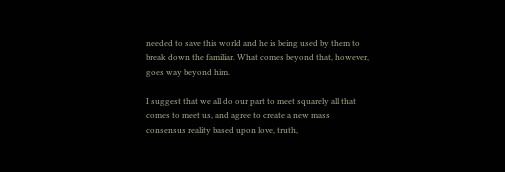needed to save this world and he is being used by them to break down the familiar. What comes beyond that, however, goes way beyond him.

I suggest that we all do our part to meet squarely all that comes to meet us, and agree to create a new mass consensus reality based upon love, truth,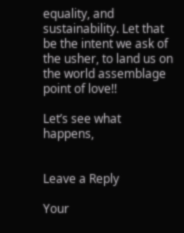equality, and sustainability. Let that be the intent we ask of the usher, to land us on the world assemblage point of love!!

Let’s see what happens,


Leave a Reply

Your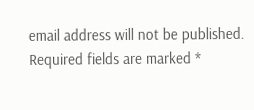email address will not be published. Required fields are marked *